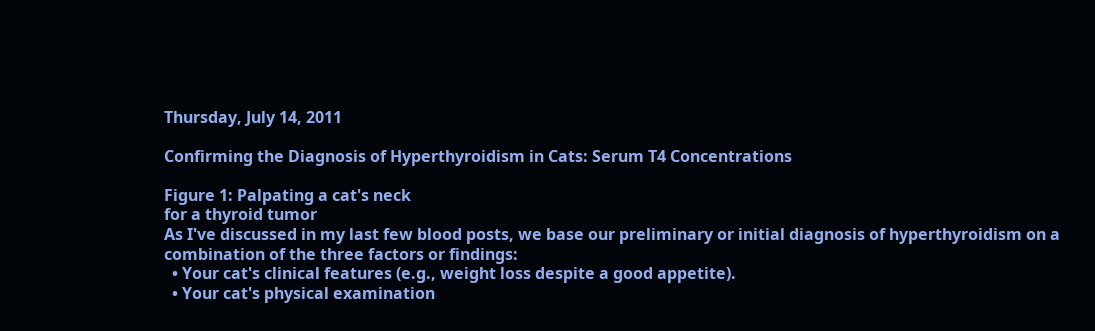Thursday, July 14, 2011

Confirming the Diagnosis of Hyperthyroidism in Cats: Serum T4 Concentrations

Figure 1: Palpating a cat's neck
for a thyroid tumor
As I've discussed in my last few blood posts, we base our preliminary or initial diagnosis of hyperthyroidism on a combination of the three factors or findings:
  • Your cat's clinical features (e.g., weight loss despite a good appetite).
  • Your cat's physical examination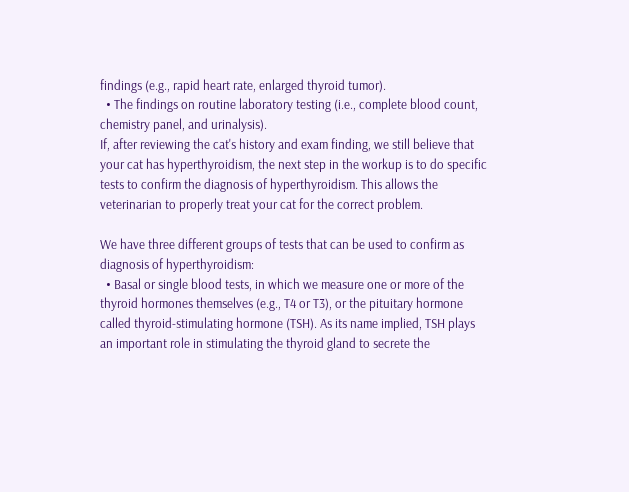findings (e.g., rapid heart rate, enlarged thyroid tumor).
  • The findings on routine laboratory testing (i.e., complete blood count, chemistry panel, and urinalysis).
If, after reviewing the cat's history and exam finding, we still believe that your cat has hyperthyroidism, the next step in the workup is to do specific tests to confirm the diagnosis of hyperthyroidism. This allows the veterinarian to properly treat your cat for the correct problem.

We have three different groups of tests that can be used to confirm as diagnosis of hyperthyroidism:
  • Basal or single blood tests, in which we measure one or more of the thyroid hormones themselves (e.g., T4 or T3), or the pituitary hormone called thyroid-stimulating hormone (TSH). As its name implied, TSH plays an important role in stimulating the thyroid gland to secrete the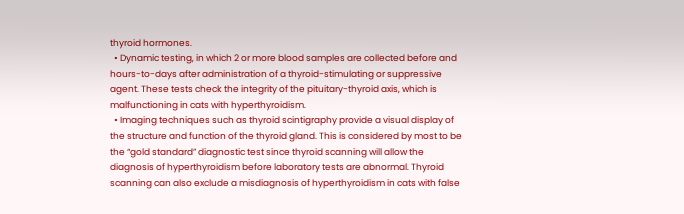thyroid hormones.
  • Dynamic testing, in which 2 or more blood samples are collected before and hours-to-days after administration of a thyroid-stimulating or suppressive agent. These tests check the integrity of the pituitary-thyroid axis, which is malfunctioning in cats with hyperthyroidism.
  • Imaging techniques such as thyroid scintigraphy provide a visual display of the structure and function of the thyroid gland. This is considered by most to be the “gold standard” diagnostic test since thyroid scanning will allow the diagnosis of hyperthyroidism before laboratory tests are abnormal. Thyroid scanning can also exclude a misdiagnosis of hyperthyroidism in cats with false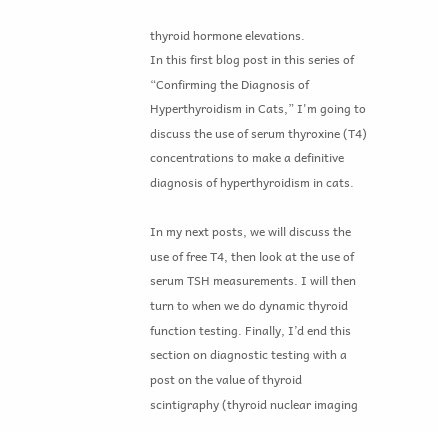thyroid hormone elevations.
In this first blog post in this series of “Confirming the Diagnosis of Hyperthyroidism in Cats,” I'm going to discuss the use of serum thyroxine (T4)  concentrations to make a definitive diagnosis of hyperthyroidism in cats.

In my next posts, we will discuss the use of free T4, then look at the use of serum TSH measurements. I will then turn to when we do dynamic thyroid function testing. Finally, I’d end this section on diagnostic testing with a post on the value of thyroid scintigraphy (thyroid nuclear imaging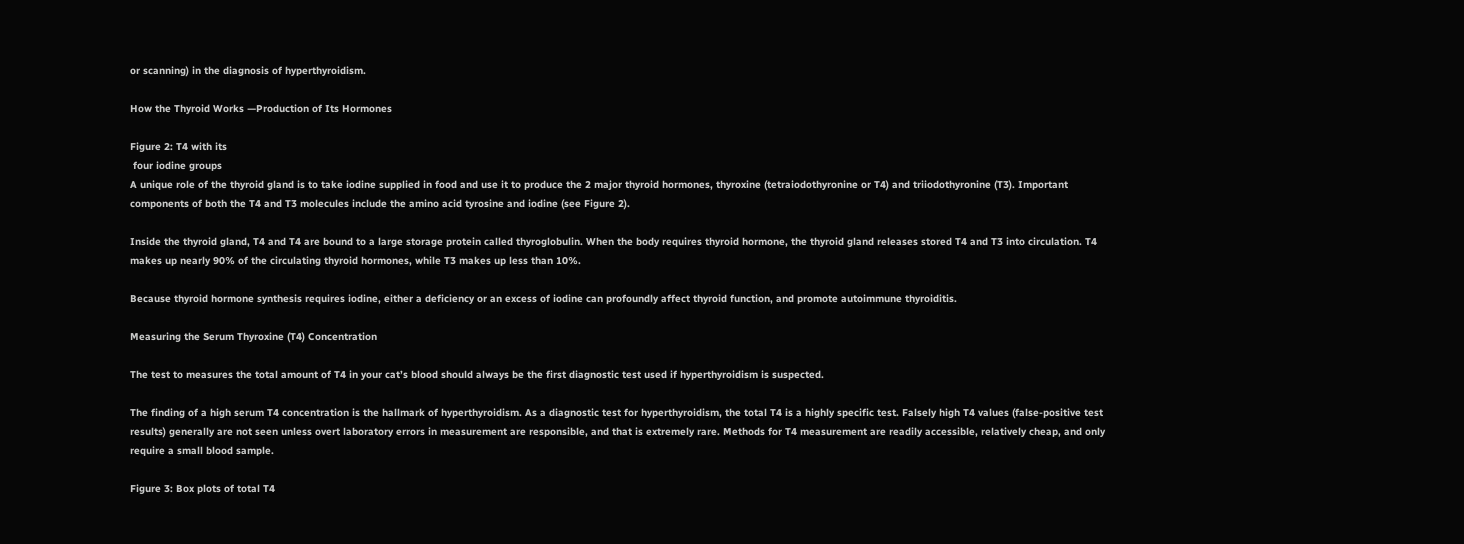or scanning) in the diagnosis of hyperthyroidism.

How the Thyroid Works —Production of Its Hormones

Figure 2: T4 with its
 four iodine groups
A unique role of the thyroid gland is to take iodine supplied in food and use it to produce the 2 major thyroid hormones, thyroxine (tetraiodothyronine or T4) and triiodothyronine (T3). Important components of both the T4 and T3 molecules include the amino acid tyrosine and iodine (see Figure 2).

Inside the thyroid gland, T4 and T4 are bound to a large storage protein called thyroglobulin. When the body requires thyroid hormone, the thyroid gland releases stored T4 and T3 into circulation. T4 makes up nearly 90% of the circulating thyroid hormones, while T3 makes up less than 10%.

Because thyroid hormone synthesis requires iodine, either a deficiency or an excess of iodine can profoundly affect thyroid function, and promote autoimmune thyroiditis.

Measuring the Serum Thyroxine (T4) Concentration

The test to measures the total amount of T4 in your cat’s blood should always be the first diagnostic test used if hyperthyroidism is suspected.

The finding of a high serum T4 concentration is the hallmark of hyperthyroidism. As a diagnostic test for hyperthyroidism, the total T4 is a highly specific test. Falsely high T4 values (false-positive test results) generally are not seen unless overt laboratory errors in measurement are responsible, and that is extremely rare. Methods for T4 measurement are readily accessible, relatively cheap, and only require a small blood sample.

Figure 3: Box plots of total T4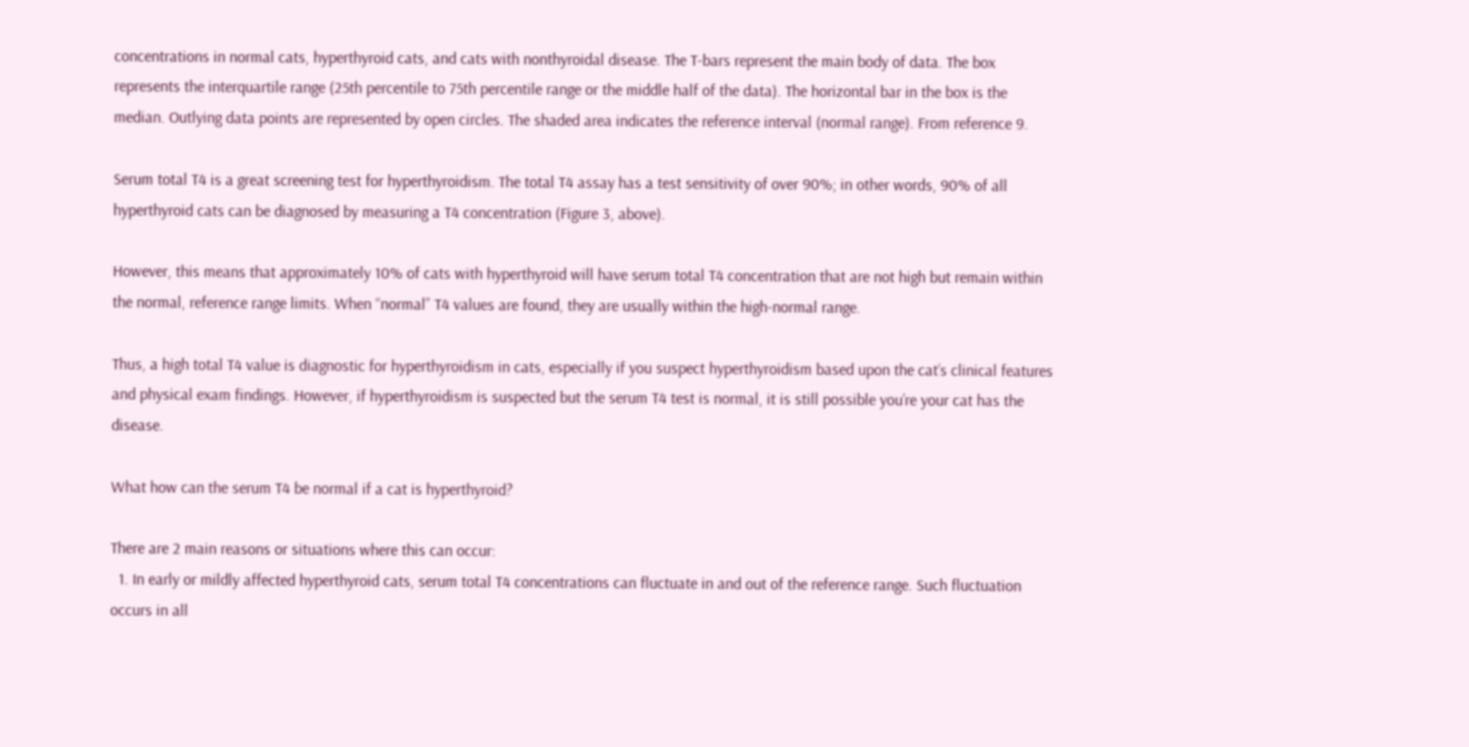concentrations in normal cats, hyperthyroid cats, and cats with nonthyroidal disease. The T-bars represent the main body of data. The box represents the interquartile range (25th percentile to 75th percentile range or the middle half of the data). The horizontal bar in the box is the median. Outlying data points are represented by open circles. The shaded area indicates the reference interval (normal range). From reference 9.

Serum total T4 is a great screening test for hyperthyroidism. The total T4 assay has a test sensitivity of over 90%; in other words, 90% of all hyperthyroid cats can be diagnosed by measuring a T4 concentration (Figure 3, above).

However, this means that approximately 10% of cats with hyperthyroid will have serum total T4 concentration that are not high but remain within the normal, reference range limits. When “normal” T4 values are found, they are usually within the high-normal range.

Thus, a high total T4 value is diagnostic for hyperthyroidism in cats, especially if you suspect hyperthyroidism based upon the cat’s clinical features and physical exam findings. However, if hyperthyroidism is suspected but the serum T4 test is normal, it is still possible you’re your cat has the disease.

What how can the serum T4 be normal if a cat is hyperthyroid?

There are 2 main reasons or situations where this can occur:
  1. In early or mildly affected hyperthyroid cats, serum total T4 concentrations can fluctuate in and out of the reference range. Such fluctuation occurs in all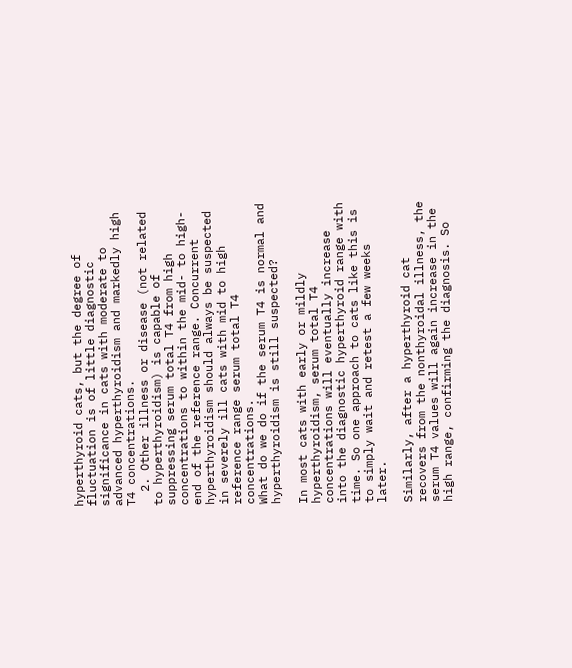hyperthyroid cats, but the degree of fluctuation is of little diagnostic significance in cats with moderate to advanced hyperthyroidism and markedly high T4 concentrations.
  2. Other illness or disease (not related to hyperthyroidism) is capable of suppressing serum total T4 from high concentrations to within the mid- to high-end of the reference range. Concurrent hyperthyroidism should always be suspected in severely ill cats with mid to high reference range serum total T4 concentrations.
What do we do if the serum T4 is normal and hyperthyroidism is still suspected?

In most cats with early or mildly hyperthyroidism, serum total T4 concentrations will eventually increase into the diagnostic hyperthyroid range with time. So one approach to cats like this is to simply wait and retest a few weeks later.

Similarly, after a hyperthyroid cat recovers from the nonthyroidal illness, the serum T4 values will again increase in the high range, confirming the diagnosis. So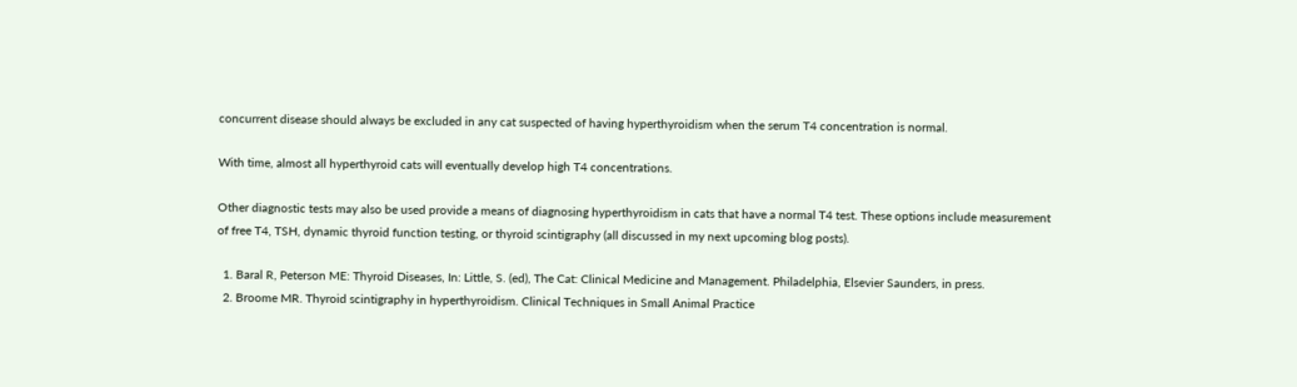concurrent disease should always be excluded in any cat suspected of having hyperthyroidism when the serum T4 concentration is normal.

With time, almost all hyperthyroid cats will eventually develop high T4 concentrations.

Other diagnostic tests may also be used provide a means of diagnosing hyperthyroidism in cats that have a normal T4 test. These options include measurement of free T4, TSH, dynamic thyroid function testing, or thyroid scintigraphy (all discussed in my next upcoming blog posts).

  1. Baral R, Peterson ME: Thyroid Diseases, In: Little, S. (ed), The Cat: Clinical Medicine and Management. Philadelphia, Elsevier Saunders, in press.
  2. Broome MR. Thyroid scintigraphy in hyperthyroidism. Clinical Techniques in Small Animal Practice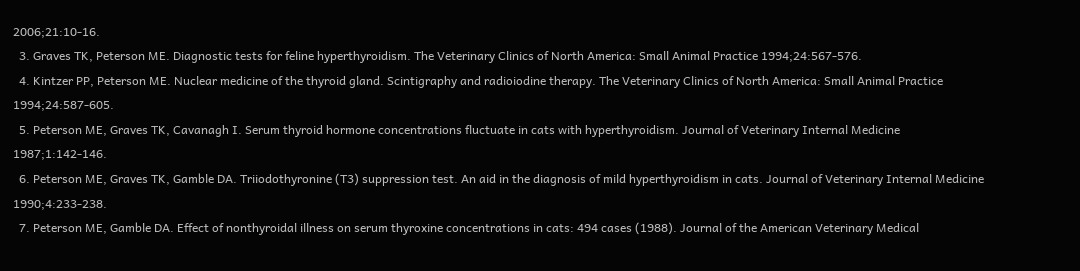2006;21:10-16.
  3. Graves TK, Peterson ME. Diagnostic tests for feline hyperthyroidism. The Veterinary Clinics of North America: Small Animal Practice 1994;24:567-576.
  4. Kintzer PP, Peterson ME. Nuclear medicine of the thyroid gland. Scintigraphy and radioiodine therapy. The Veterinary Clinics of North America: Small Animal Practice 1994;24:587-605.
  5. Peterson ME, Graves TK, Cavanagh I. Serum thyroid hormone concentrations fluctuate in cats with hyperthyroidism. Journal of Veterinary Internal Medicine 1987;1:142-146.
  6. Peterson ME, Graves TK, Gamble DA. Triiodothyronine (T3) suppression test. An aid in the diagnosis of mild hyperthyroidism in cats. Journal of Veterinary Internal Medicine 1990;4:233-238.
  7. Peterson ME, Gamble DA. Effect of nonthyroidal illness on serum thyroxine concentrations in cats: 494 cases (1988). Journal of the American Veterinary Medical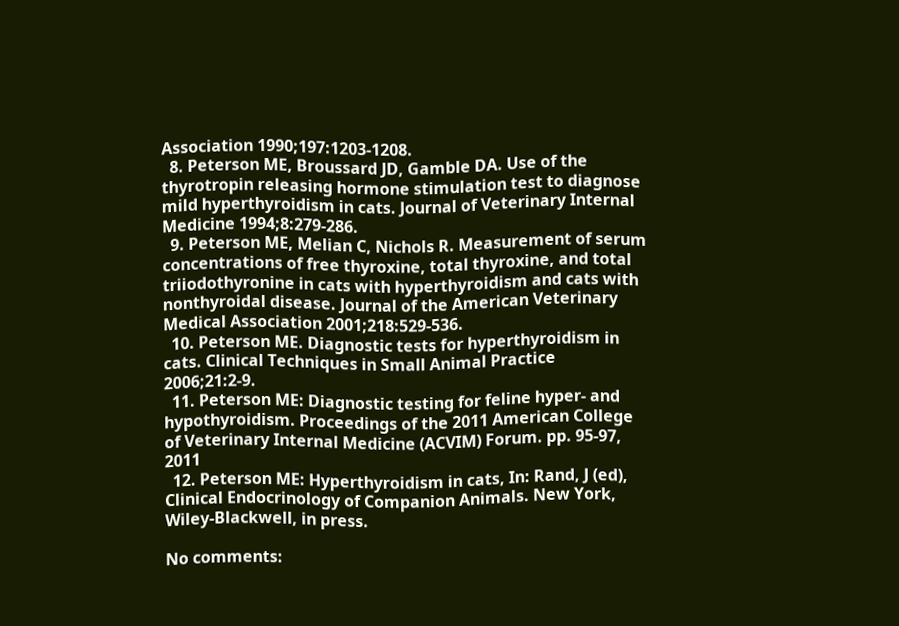Association 1990;197:1203-1208.
  8. Peterson ME, Broussard JD, Gamble DA. Use of the thyrotropin releasing hormone stimulation test to diagnose mild hyperthyroidism in cats. Journal of Veterinary Internal Medicine 1994;8:279-286.
  9. Peterson ME, Melian C, Nichols R. Measurement of serum concentrations of free thyroxine, total thyroxine, and total triiodothyronine in cats with hyperthyroidism and cats with nonthyroidal disease. Journal of the American Veterinary Medical Association 2001;218:529-536.
  10. Peterson ME. Diagnostic tests for hyperthyroidism in cats. Clinical Techniques in Small Animal Practice 2006;21:2-9.
  11. Peterson ME: Diagnostic testing for feline hyper- and hypothyroidism. Proceedings of the 2011 American College of Veterinary Internal Medicine (ACVIM) Forum. pp. 95-97, 2011
  12. Peterson ME: Hyperthyroidism in cats, In: Rand, J (ed), Clinical Endocrinology of Companion Animals. New York, Wiley-Blackwell, in press.

No comments: